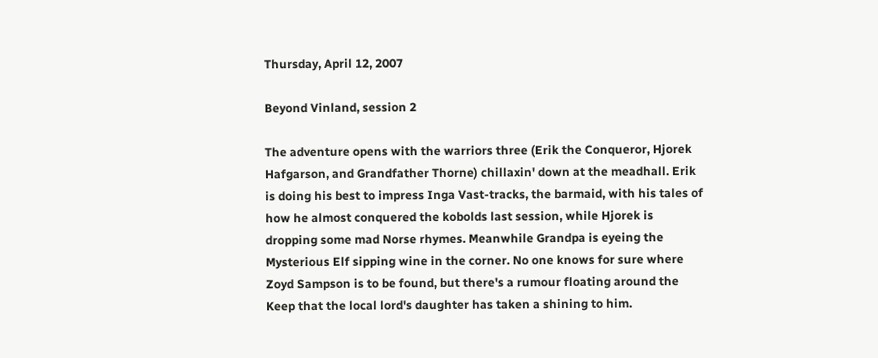Thursday, April 12, 2007

Beyond Vinland, session 2

The adventure opens with the warriors three (Erik the Conqueror, Hjorek Hafgarson, and Grandfather Thorne) chillaxin' down at the meadhall. Erik is doing his best to impress Inga Vast-tracks, the barmaid, with his tales of how he almost conquered the kobolds last session, while Hjorek is dropping some mad Norse rhymes. Meanwhile Grandpa is eyeing the Mysterious Elf sipping wine in the corner. No one knows for sure where Zoyd Sampson is to be found, but there's a rumour floating around the Keep that the local lord's daughter has taken a shining to him.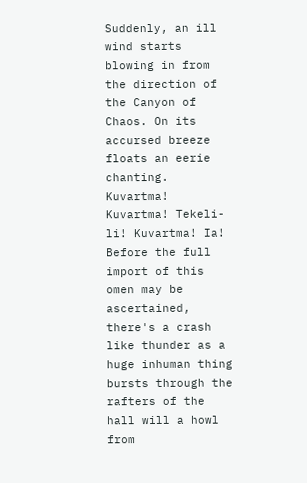Suddenly, an ill wind starts blowing in from the direction of the Canyon of Chaos. On its accursed breeze floats an eerie chanting. Kuvartma! Kuvartma! Tekeli-li! Kuvartma! Ia! Before the full import of this omen may be ascertained, there's a crash like thunder as a huge inhuman thing bursts through the rafters of the hall will a howl from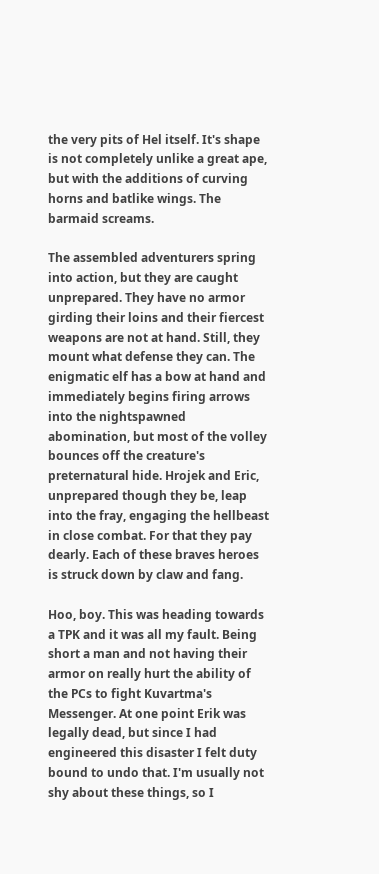the very pits of Hel itself. It's shape is not completely unlike a great ape, but with the additions of curving horns and batlike wings. The barmaid screams.

The assembled adventurers spring into action, but they are caught unprepared. They have no armor girding their loins and their fiercest weapons are not at hand. Still, they mount what defense they can. The enigmatic elf has a bow at hand and immediately begins firing arrows into the nightspawned abomination, but most of the volley bounces off the creature's preternatural hide. Hrojek and Eric, unprepared though they be, leap into the fray, engaging the hellbeast in close combat. For that they pay dearly. Each of these braves heroes is struck down by claw and fang.

Hoo, boy. This was heading towards a TPK and it was all my fault. Being short a man and not having their armor on really hurt the ability of the PCs to fight Kuvartma's Messenger. At one point Erik was legally dead, but since I had engineered this disaster I felt duty bound to undo that. I'm usually not shy about these things, so I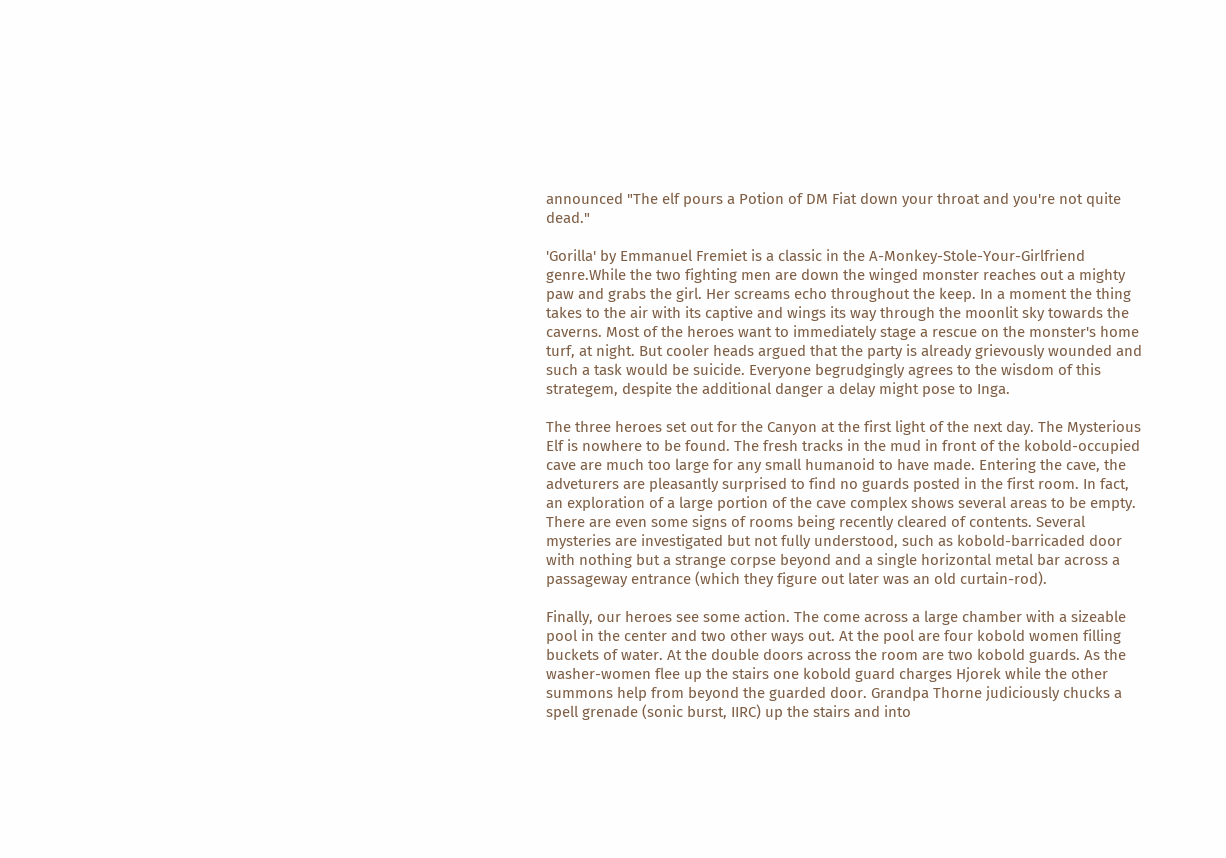announced "The elf pours a Potion of DM Fiat down your throat and you're not quite dead."

'Gorilla' by Emmanuel Fremiet is a classic in the A-Monkey-Stole-Your-Girlfriend genre.While the two fighting men are down the winged monster reaches out a mighty paw and grabs the girl. Her screams echo throughout the keep. In a moment the thing takes to the air with its captive and wings its way through the moonlit sky towards the caverns. Most of the heroes want to immediately stage a rescue on the monster's home turf, at night. But cooler heads argued that the party is already grievously wounded and such a task would be suicide. Everyone begrudgingly agrees to the wisdom of this strategem, despite the additional danger a delay might pose to Inga.

The three heroes set out for the Canyon at the first light of the next day. The Mysterious Elf is nowhere to be found. The fresh tracks in the mud in front of the kobold-occupied cave are much too large for any small humanoid to have made. Entering the cave, the adveturers are pleasantly surprised to find no guards posted in the first room. In fact, an exploration of a large portion of the cave complex shows several areas to be empty. There are even some signs of rooms being recently cleared of contents. Several mysteries are investigated but not fully understood, such as kobold-barricaded door with nothing but a strange corpse beyond and a single horizontal metal bar across a passageway entrance (which they figure out later was an old curtain-rod).

Finally, our heroes see some action. The come across a large chamber with a sizeable pool in the center and two other ways out. At the pool are four kobold women filling buckets of water. At the double doors across the room are two kobold guards. As the washer-women flee up the stairs one kobold guard charges Hjorek while the other summons help from beyond the guarded door. Grandpa Thorne judiciously chucks a spell grenade (sonic burst, IIRC) up the stairs and into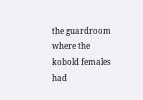the guardroom where the kobold females had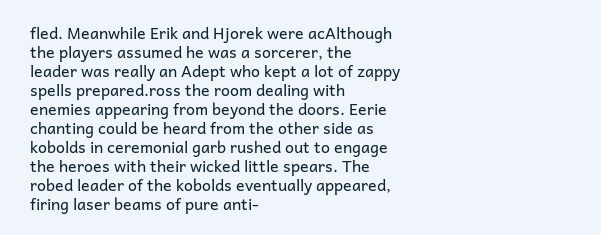fled. Meanwhile Erik and Hjorek were acAlthough the players assumed he was a sorcerer, the leader was really an Adept who kept a lot of zappy spells prepared.ross the room dealing with enemies appearing from beyond the doors. Eerie chanting could be heard from the other side as kobolds in ceremonial garb rushed out to engage the heroes with their wicked little spears. The robed leader of the kobolds eventually appeared, firing laser beams of pure anti-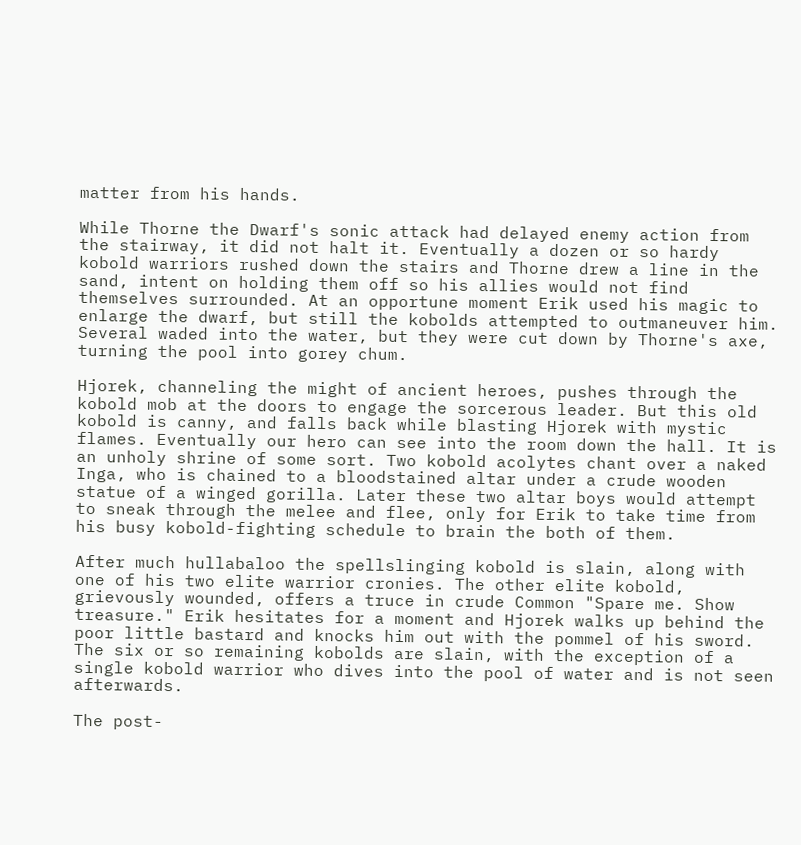matter from his hands.

While Thorne the Dwarf's sonic attack had delayed enemy action from the stairway, it did not halt it. Eventually a dozen or so hardy kobold warriors rushed down the stairs and Thorne drew a line in the sand, intent on holding them off so his allies would not find themselves surrounded. At an opportune moment Erik used his magic to enlarge the dwarf, but still the kobolds attempted to outmaneuver him. Several waded into the water, but they were cut down by Thorne's axe, turning the pool into gorey chum.

Hjorek, channeling the might of ancient heroes, pushes through the kobold mob at the doors to engage the sorcerous leader. But this old kobold is canny, and falls back while blasting Hjorek with mystic flames. Eventually our hero can see into the room down the hall. It is an unholy shrine of some sort. Two kobold acolytes chant over a naked Inga, who is chained to a bloodstained altar under a crude wooden statue of a winged gorilla. Later these two altar boys would attempt to sneak through the melee and flee, only for Erik to take time from his busy kobold-fighting schedule to brain the both of them.

After much hullabaloo the spellslinging kobold is slain, along with one of his two elite warrior cronies. The other elite kobold, grievously wounded, offers a truce in crude Common "Spare me. Show treasure." Erik hesitates for a moment and Hjorek walks up behind the poor little bastard and knocks him out with the pommel of his sword. The six or so remaining kobolds are slain, with the exception of a single kobold warrior who dives into the pool of water and is not seen afterwards.

The post-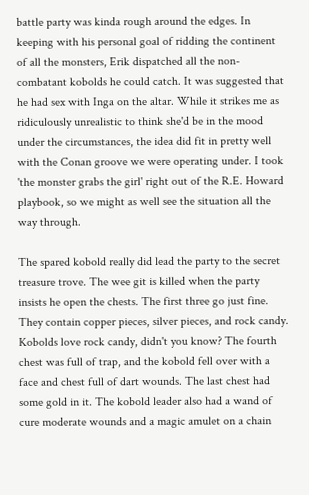battle party was kinda rough around the edges. In keeping with his personal goal of ridding the continent of all the monsters, Erik dispatched all the non-combatant kobolds he could catch. It was suggested that he had sex with Inga on the altar. While it strikes me as ridiculously unrealistic to think she'd be in the mood under the circumstances, the idea did fit in pretty well with the Conan groove we were operating under. I took 'the monster grabs the girl' right out of the R.E. Howard playbook, so we might as well see the situation all the way through.

The spared kobold really did lead the party to the secret treasure trove. The wee git is killed when the party insists he open the chests. The first three go just fine. They contain copper pieces, silver pieces, and rock candy. Kobolds love rock candy, didn't you know? The fourth chest was full of trap, and the kobold fell over with a face and chest full of dart wounds. The last chest had some gold in it. The kobold leader also had a wand of cure moderate wounds and a magic amulet on a chain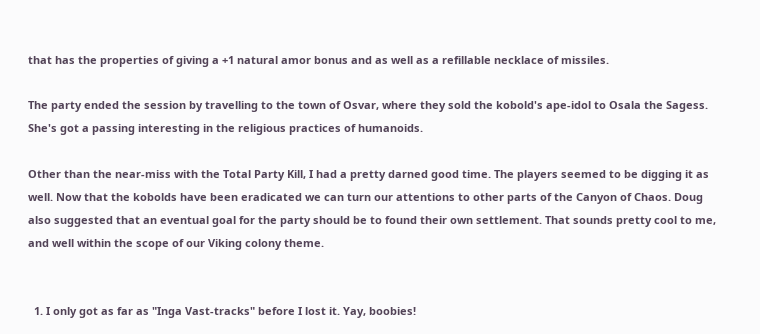that has the properties of giving a +1 natural amor bonus and as well as a refillable necklace of missiles.

The party ended the session by travelling to the town of Osvar, where they sold the kobold's ape-idol to Osala the Sagess. She's got a passing interesting in the religious practices of humanoids.

Other than the near-miss with the Total Party Kill, I had a pretty darned good time. The players seemed to be digging it as well. Now that the kobolds have been eradicated we can turn our attentions to other parts of the Canyon of Chaos. Doug also suggested that an eventual goal for the party should be to found their own settlement. That sounds pretty cool to me, and well within the scope of our Viking colony theme.


  1. I only got as far as "Inga Vast-tracks" before I lost it. Yay, boobies!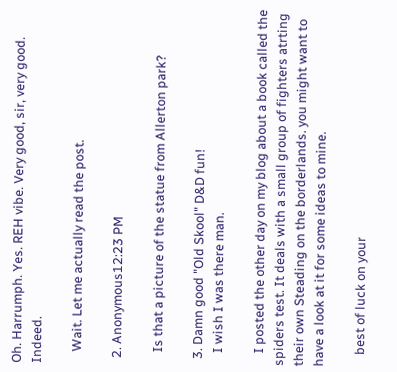Oh. Harrumph. Yes. REH vibe. Very good, sir, very good. Indeed.

    Wait. Let me actually read the post.

  2. Anonymous12:23 PM

    Is that a picture of the statue from Allerton park?

  3. Damn good "Old Skool" D&D fun!
    I wish I was there man.

    I posted the other day on my blog about a book called the spiders test. It deals with a small group of fighters atrting their own Steading on the borderlands. you might want to have a look at it for some ideas to mine.

    best of luck on your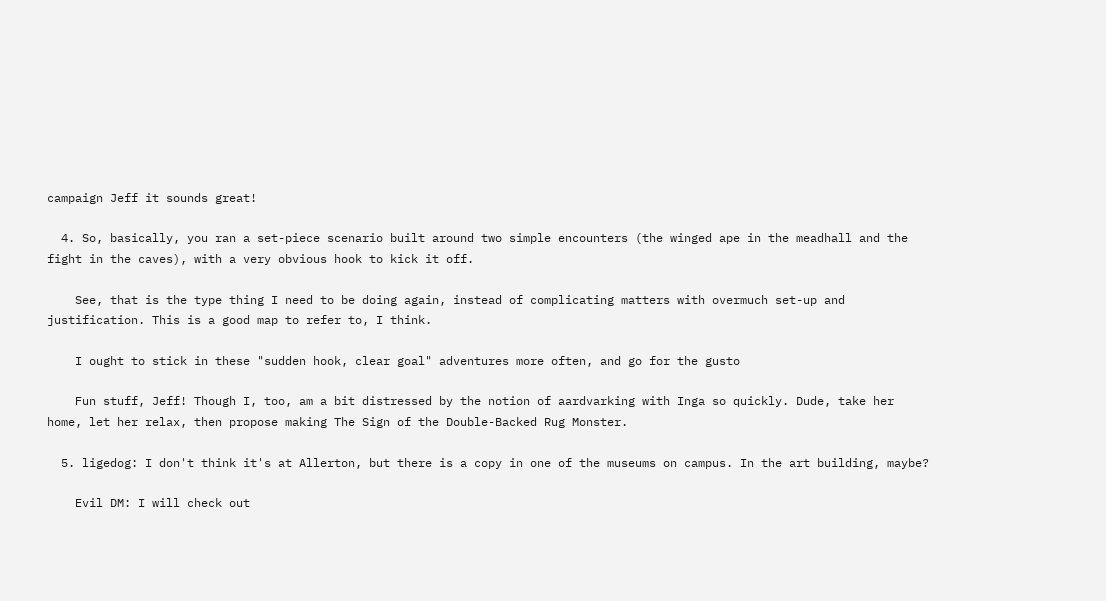campaign Jeff it sounds great!

  4. So, basically, you ran a set-piece scenario built around two simple encounters (the winged ape in the meadhall and the fight in the caves), with a very obvious hook to kick it off.

    See, that is the type thing I need to be doing again, instead of complicating matters with overmuch set-up and justification. This is a good map to refer to, I think.

    I ought to stick in these "sudden hook, clear goal" adventures more often, and go for the gusto

    Fun stuff, Jeff! Though I, too, am a bit distressed by the notion of aardvarking with Inga so quickly. Dude, take her home, let her relax, then propose making The Sign of the Double-Backed Rug Monster.

  5. ligedog: I don't think it's at Allerton, but there is a copy in one of the museums on campus. In the art building, maybe?

    Evil DM: I will check out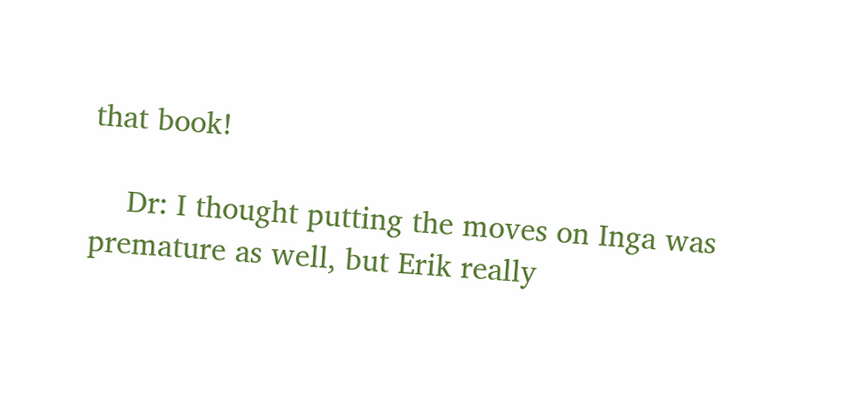that book!

    Dr: I thought putting the moves on Inga was premature as well, but Erik really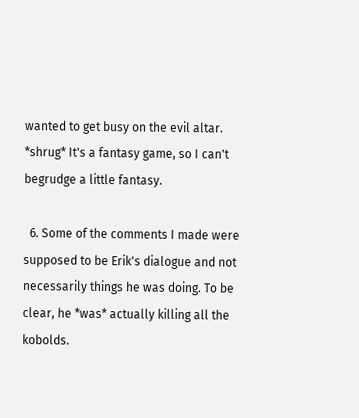wanted to get busy on the evil altar. *shrug* It's a fantasy game, so I can't begrudge a little fantasy.

  6. Some of the comments I made were supposed to be Erik's dialogue and not necessarily things he was doing. To be clear, he *was* actually killing all the kobolds.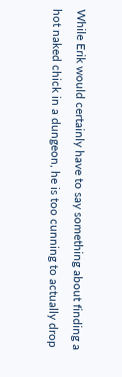While Erik would certainly have to say something about finding a hot naked chick in a dungeon, he is too cunning to actually drop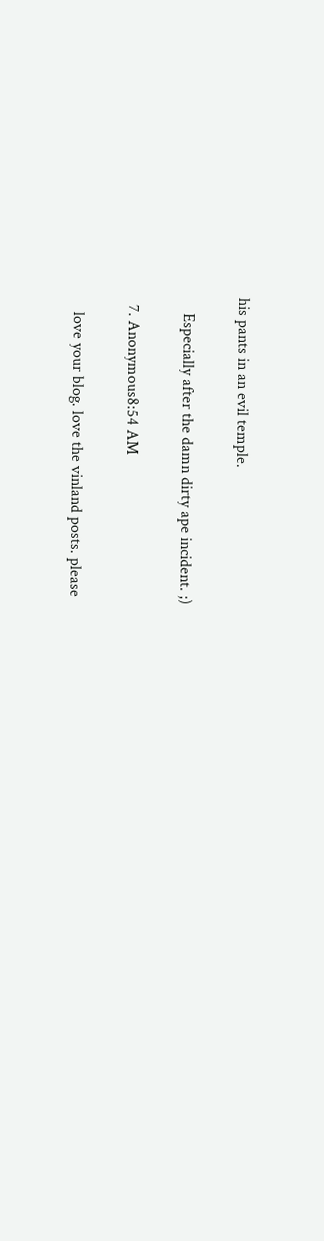his pants in an evil temple.

    Especially after the damn dirty ape incident. ;)

  7. Anonymous8:54 AM

    love your blog. love the vinland posts. please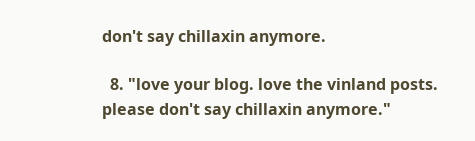don't say chillaxin anymore.

  8. "love your blog. love the vinland posts. please don't say chillaxin anymore."